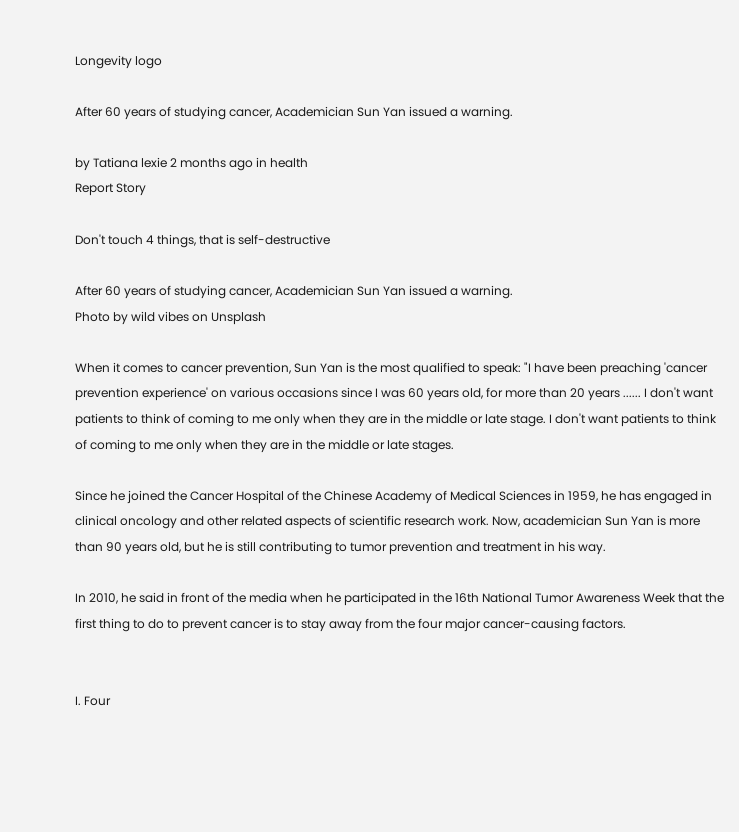Longevity logo

After 60 years of studying cancer, Academician Sun Yan issued a warning.

by Tatiana lexie 2 months ago in health
Report Story

Don't touch 4 things, that is self-destructive

After 60 years of studying cancer, Academician Sun Yan issued a warning.
Photo by wild vibes on Unsplash

When it comes to cancer prevention, Sun Yan is the most qualified to speak: "I have been preaching 'cancer prevention experience' on various occasions since I was 60 years old, for more than 20 years ...... I don't want patients to think of coming to me only when they are in the middle or late stage. I don't want patients to think of coming to me only when they are in the middle or late stages.

Since he joined the Cancer Hospital of the Chinese Academy of Medical Sciences in 1959, he has engaged in clinical oncology and other related aspects of scientific research work. Now, academician Sun Yan is more than 90 years old, but he is still contributing to tumor prevention and treatment in his way.

In 2010, he said in front of the media when he participated in the 16th National Tumor Awareness Week that the first thing to do to prevent cancer is to stay away from the four major cancer-causing factors.


I. Four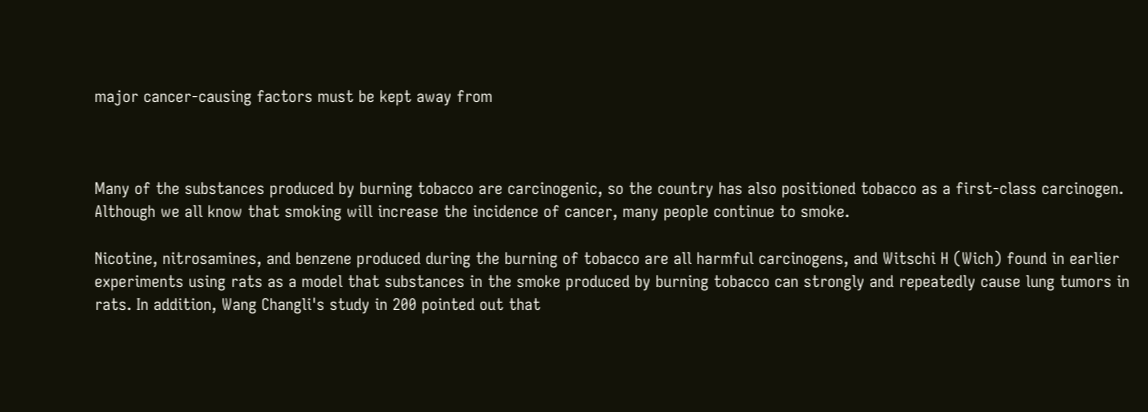major cancer-causing factors must be kept away from



Many of the substances produced by burning tobacco are carcinogenic, so the country has also positioned tobacco as a first-class carcinogen. Although we all know that smoking will increase the incidence of cancer, many people continue to smoke.

Nicotine, nitrosamines, and benzene produced during the burning of tobacco are all harmful carcinogens, and Witschi H (Wich) found in earlier experiments using rats as a model that substances in the smoke produced by burning tobacco can strongly and repeatedly cause lung tumors in rats. In addition, Wang Changli's study in 200 pointed out that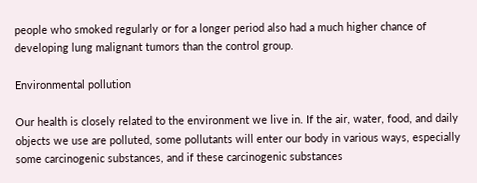people who smoked regularly or for a longer period also had a much higher chance of developing lung malignant tumors than the control group.

Environmental pollution

Our health is closely related to the environment we live in. If the air, water, food, and daily objects we use are polluted, some pollutants will enter our body in various ways, especially some carcinogenic substances, and if these carcinogenic substances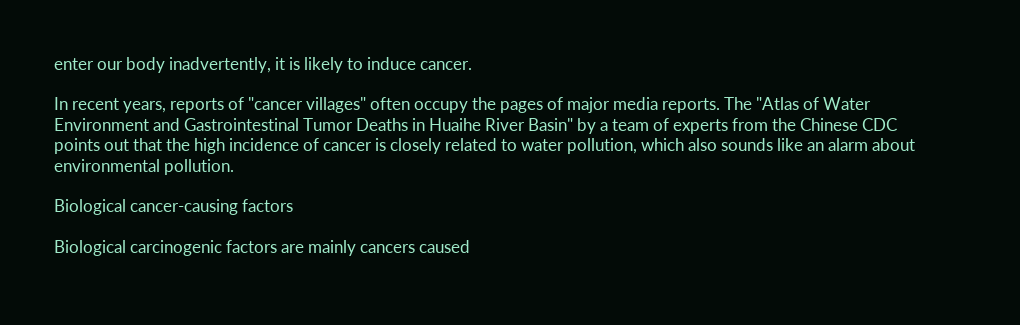enter our body inadvertently, it is likely to induce cancer.

In recent years, reports of "cancer villages" often occupy the pages of major media reports. The "Atlas of Water Environment and Gastrointestinal Tumor Deaths in Huaihe River Basin" by a team of experts from the Chinese CDC points out that the high incidence of cancer is closely related to water pollution, which also sounds like an alarm about environmental pollution.

Biological cancer-causing factors

Biological carcinogenic factors are mainly cancers caused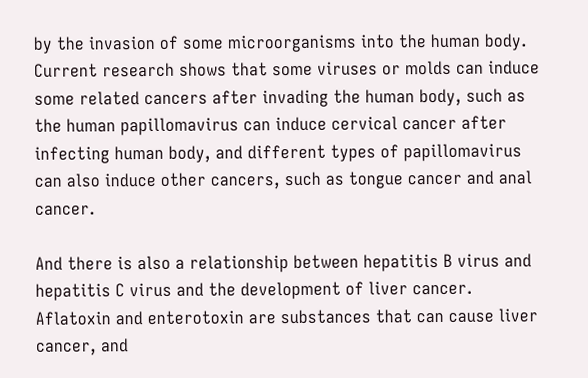by the invasion of some microorganisms into the human body. Current research shows that some viruses or molds can induce some related cancers after invading the human body, such as the human papillomavirus can induce cervical cancer after infecting human body, and different types of papillomavirus can also induce other cancers, such as tongue cancer and anal cancer.

And there is also a relationship between hepatitis B virus and hepatitis C virus and the development of liver cancer. Aflatoxin and enterotoxin are substances that can cause liver cancer, and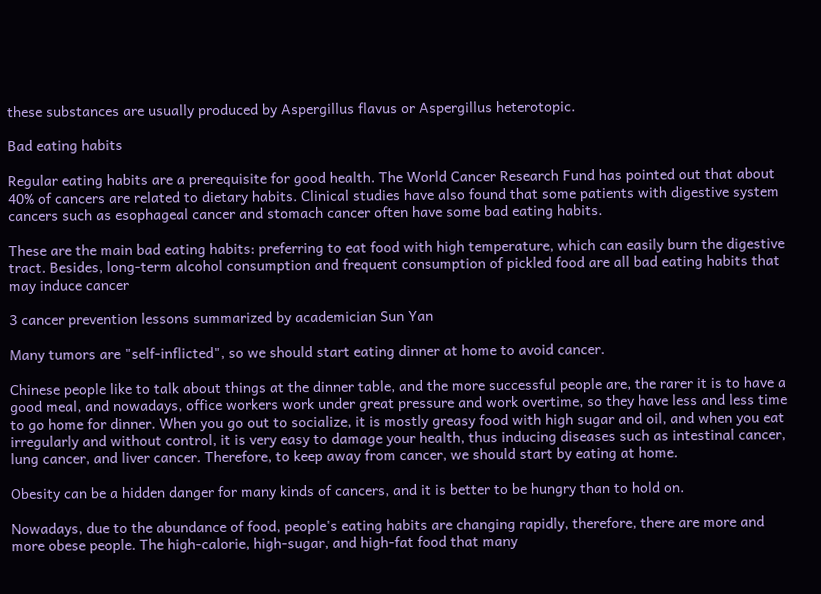these substances are usually produced by Aspergillus flavus or Aspergillus heterotopic.

Bad eating habits

Regular eating habits are a prerequisite for good health. The World Cancer Research Fund has pointed out that about 40% of cancers are related to dietary habits. Clinical studies have also found that some patients with digestive system cancers such as esophageal cancer and stomach cancer often have some bad eating habits.

These are the main bad eating habits: preferring to eat food with high temperature, which can easily burn the digestive tract. Besides, long-term alcohol consumption and frequent consumption of pickled food are all bad eating habits that may induce cancer

3 cancer prevention lessons summarized by academician Sun Yan

Many tumors are "self-inflicted", so we should start eating dinner at home to avoid cancer.

Chinese people like to talk about things at the dinner table, and the more successful people are, the rarer it is to have a good meal, and nowadays, office workers work under great pressure and work overtime, so they have less and less time to go home for dinner. When you go out to socialize, it is mostly greasy food with high sugar and oil, and when you eat irregularly and without control, it is very easy to damage your health, thus inducing diseases such as intestinal cancer, lung cancer, and liver cancer. Therefore, to keep away from cancer, we should start by eating at home.

Obesity can be a hidden danger for many kinds of cancers, and it is better to be hungry than to hold on.

Nowadays, due to the abundance of food, people's eating habits are changing rapidly, therefore, there are more and more obese people. The high-calorie, high-sugar, and high-fat food that many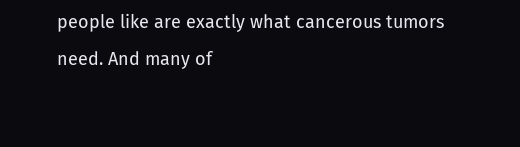people like are exactly what cancerous tumors need. And many of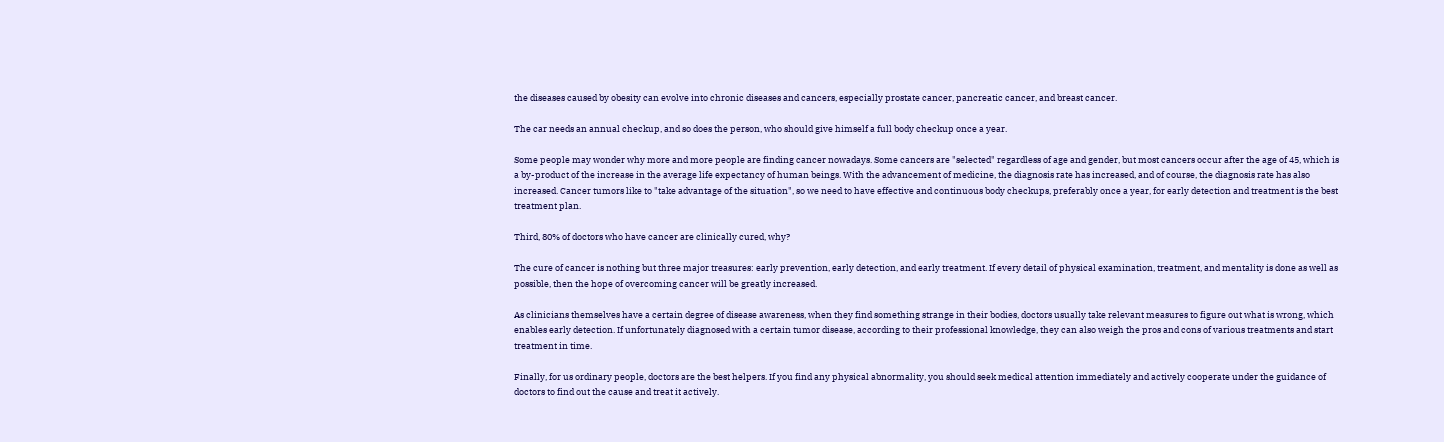the diseases caused by obesity can evolve into chronic diseases and cancers, especially prostate cancer, pancreatic cancer, and breast cancer.

The car needs an annual checkup, and so does the person, who should give himself a full body checkup once a year.

Some people may wonder why more and more people are finding cancer nowadays. Some cancers are "selected" regardless of age and gender, but most cancers occur after the age of 45, which is a by-product of the increase in the average life expectancy of human beings. With the advancement of medicine, the diagnosis rate has increased, and of course, the diagnosis rate has also increased. Cancer tumors like to "take advantage of the situation", so we need to have effective and continuous body checkups, preferably once a year, for early detection and treatment is the best treatment plan.

Third, 80% of doctors who have cancer are clinically cured, why?

The cure of cancer is nothing but three major treasures: early prevention, early detection, and early treatment. If every detail of physical examination, treatment, and mentality is done as well as possible, then the hope of overcoming cancer will be greatly increased.

As clinicians themselves have a certain degree of disease awareness, when they find something strange in their bodies, doctors usually take relevant measures to figure out what is wrong, which enables early detection. If unfortunately diagnosed with a certain tumor disease, according to their professional knowledge, they can also weigh the pros and cons of various treatments and start treatment in time.

Finally, for us ordinary people, doctors are the best helpers. If you find any physical abnormality, you should seek medical attention immediately and actively cooperate under the guidance of doctors to find out the cause and treat it actively.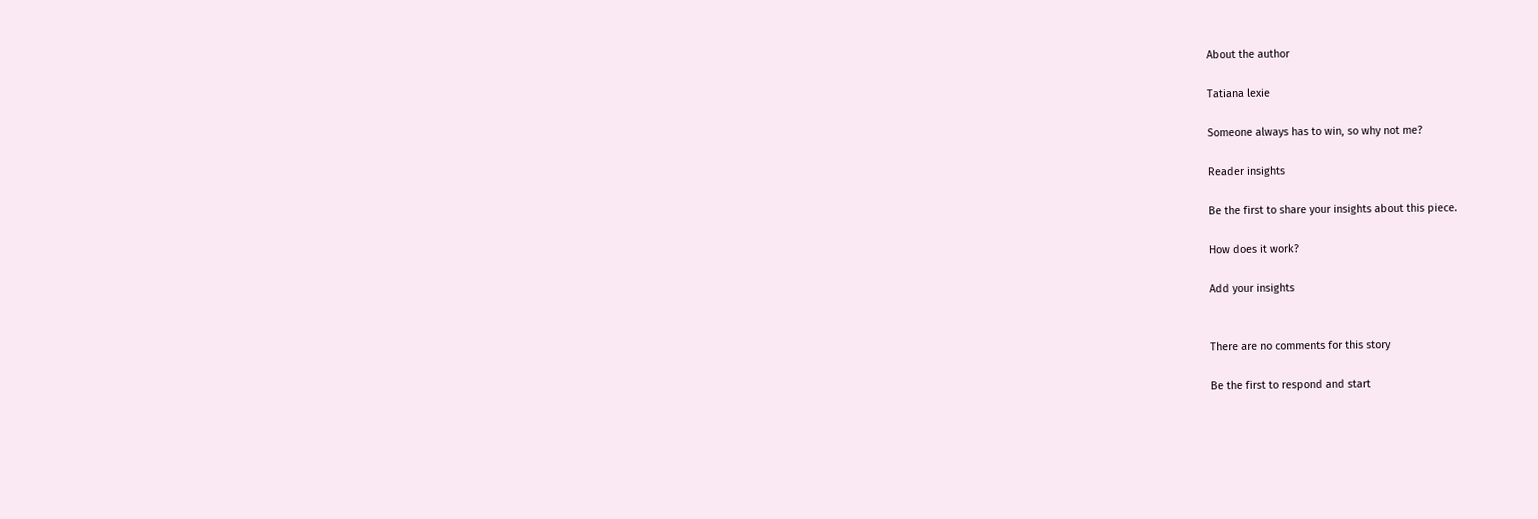About the author

Tatiana lexie

Someone always has to win, so why not me?

Reader insights

Be the first to share your insights about this piece.

How does it work?

Add your insights


There are no comments for this story

Be the first to respond and start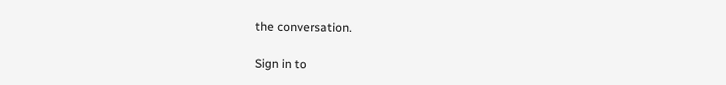the conversation.

Sign in to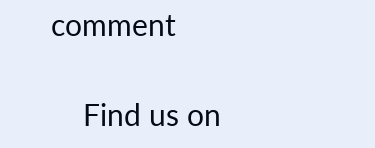comment

    Find us on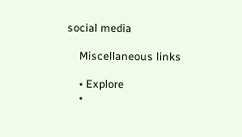social media

    Miscellaneous links

    • Explore
    •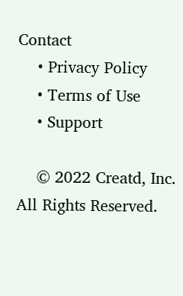Contact
    • Privacy Policy
    • Terms of Use
    • Support

    © 2022 Creatd, Inc. All Rights Reserved.